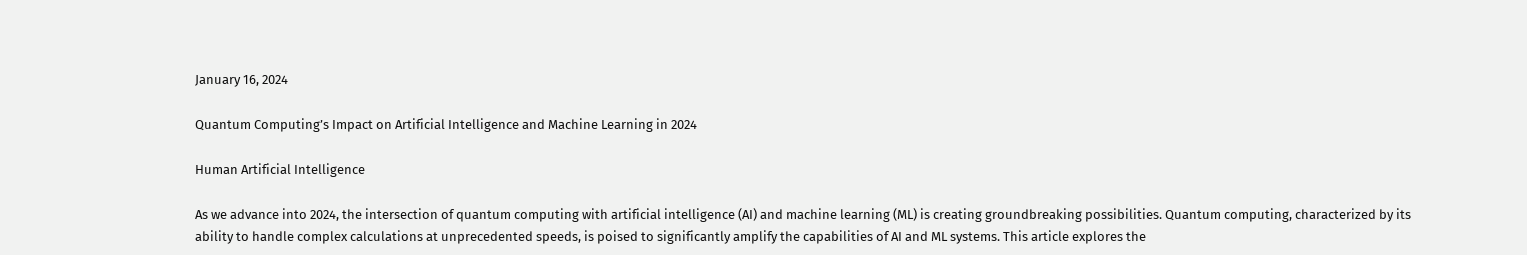January 16, 2024

Quantum Computing’s Impact on Artificial Intelligence and Machine Learning in 2024

Human Artificial Intelligence

As we advance into 2024, the intersection of quantum computing with artificial intelligence (AI) and machine learning (ML) is creating groundbreaking possibilities. Quantum computing, characterized by its ability to handle complex calculations at unprecedented speeds, is poised to significantly amplify the capabilities of AI and ML systems. This article explores the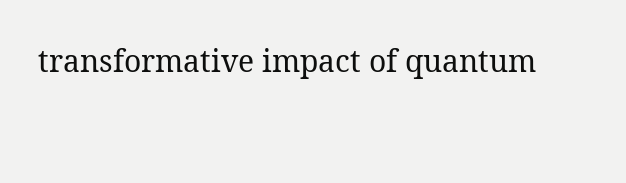transformative impact of quantum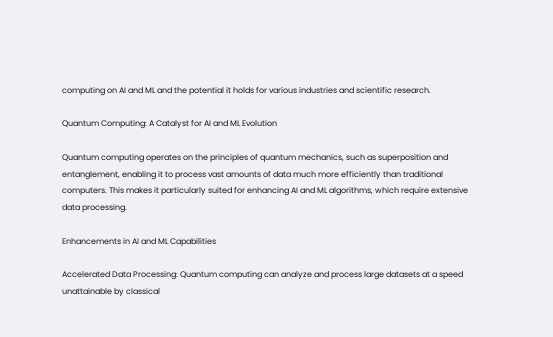computing on AI and ML and the potential it holds for various industries and scientific research.

Quantum Computing: A Catalyst for AI and ML Evolution

Quantum computing operates on the principles of quantum mechanics, such as superposition and entanglement, enabling it to process vast amounts of data much more efficiently than traditional computers. This makes it particularly suited for enhancing AI and ML algorithms, which require extensive data processing.

Enhancements in AI and ML Capabilities

Accelerated Data Processing: Quantum computing can analyze and process large datasets at a speed unattainable by classical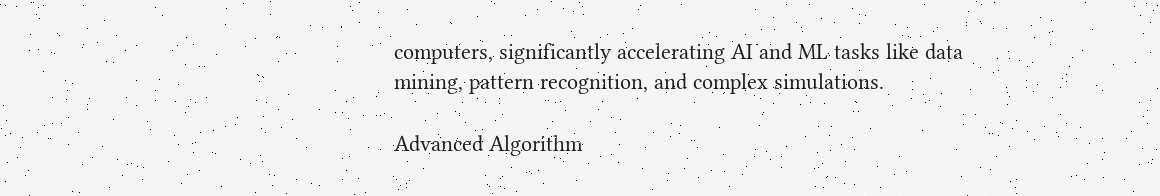computers, significantly accelerating AI and ML tasks like data mining, pattern recognition, and complex simulations.

Advanced Algorithm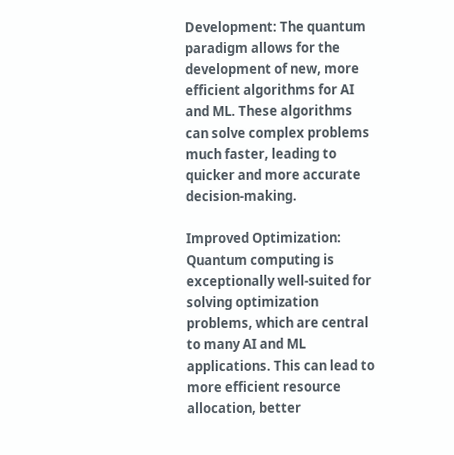Development: The quantum paradigm allows for the development of new, more efficient algorithms for AI and ML. These algorithms can solve complex problems much faster, leading to quicker and more accurate decision-making.

Improved Optimization: Quantum computing is exceptionally well-suited for solving optimization problems, which are central to many AI and ML applications. This can lead to more efficient resource allocation, better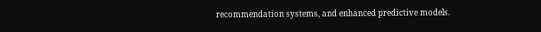recommendation systems, and enhanced predictive models.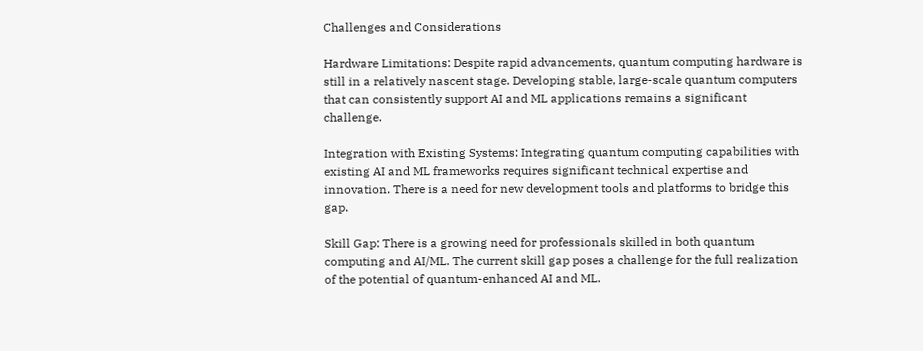Challenges and Considerations

Hardware Limitations: Despite rapid advancements, quantum computing hardware is still in a relatively nascent stage. Developing stable, large-scale quantum computers that can consistently support AI and ML applications remains a significant challenge.

Integration with Existing Systems: Integrating quantum computing capabilities with existing AI and ML frameworks requires significant technical expertise and innovation. There is a need for new development tools and platforms to bridge this gap.

Skill Gap: There is a growing need for professionals skilled in both quantum computing and AI/ML. The current skill gap poses a challenge for the full realization of the potential of quantum-enhanced AI and ML.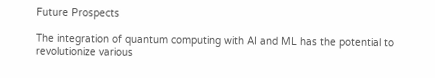Future Prospects

The integration of quantum computing with AI and ML has the potential to revolutionize various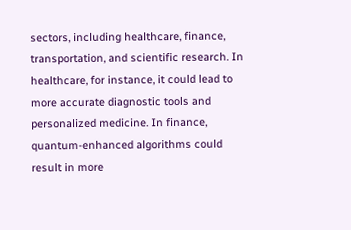sectors, including healthcare, finance, transportation, and scientific research. In healthcare, for instance, it could lead to more accurate diagnostic tools and personalized medicine. In finance, quantum-enhanced algorithms could result in more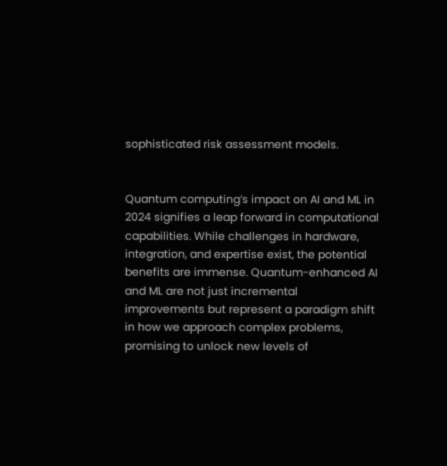sophisticated risk assessment models.


Quantum computing’s impact on AI and ML in 2024 signifies a leap forward in computational capabilities. While challenges in hardware, integration, and expertise exist, the potential benefits are immense. Quantum-enhanced AI and ML are not just incremental improvements but represent a paradigm shift in how we approach complex problems, promising to unlock new levels of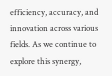efficiency, accuracy, and innovation across various fields. As we continue to explore this synergy,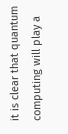it is clear that quantum computing will play a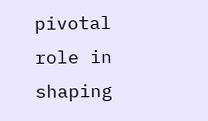pivotal role in shaping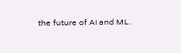the future of AI and ML.